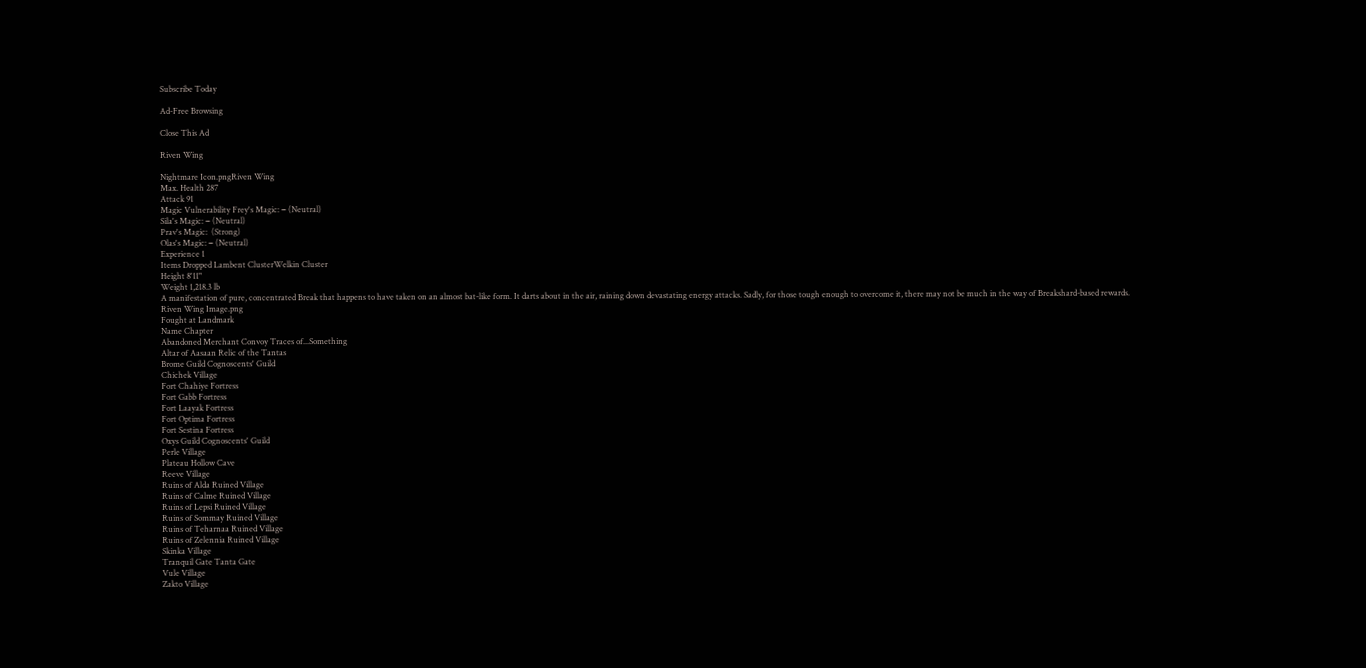Subscribe Today

Ad-Free Browsing

Close This Ad

Riven Wing

Nightmare Icon.pngRiven Wing
Max. Health 287
Attack 91
Magic Vulnerability Frey's Magic: − (Neutral)
Sila's Magic: − (Neutral)
Prav's Magic:  (Strong)
Olas's Magic: − (Neutral)
Experience 1
Items Dropped Lambent ClusterWelkin Cluster
Height 8'11"
Weight 1,218.3 lb
A manifestation of pure, concentrated Break that happens to have taken on an almost bat-like form. It darts about in the air, raining down devastating energy attacks. Sadly, for those tough enough to overcome it, there may not be much in the way of Breakshard-based rewards.
Riven Wing Image.png
Fought at Landmark
Name Chapter
Abandoned Merchant Convoy Traces of...Something
Altar of Aasaan Relic of the Tantas
Brome Guild Cognoscents' Guild
Chichek Village
Fort Chahiye Fortress
Fort Gabb Fortress
Fort Laayak Fortress
Fort Optima Fortress
Fort Sestina Fortress
Oxys Guild Cognoscents' Guild
Perle Village
Plateau Hollow Cave
Reeve Village
Ruins of Alda Ruined Village
Ruins of Calme Ruined Village
Ruins of Lepsi Ruined Village
Ruins of Sommay Ruined Village
Ruins of Teharnaa Ruined Village
Ruins of Zelennia Ruined Village
Skinka Village
Tranquil Gate Tanta Gate
Vule Village
Zakto Village